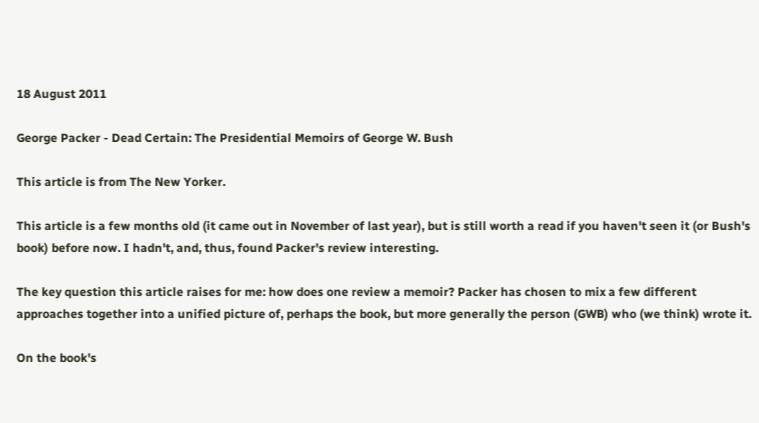18 August 2011

George Packer - Dead Certain: The Presidential Memoirs of George W. Bush

This article is from The New Yorker.

This article is a few months old (it came out in November of last year), but is still worth a read if you haven't seen it (or Bush's book) before now. I hadn't, and, thus, found Packer's review interesting.

The key question this article raises for me: how does one review a memoir? Packer has chosen to mix a few different approaches together into a unified picture of, perhaps the book, but more generally the person (GWB) who (we think) wrote it.

On the book's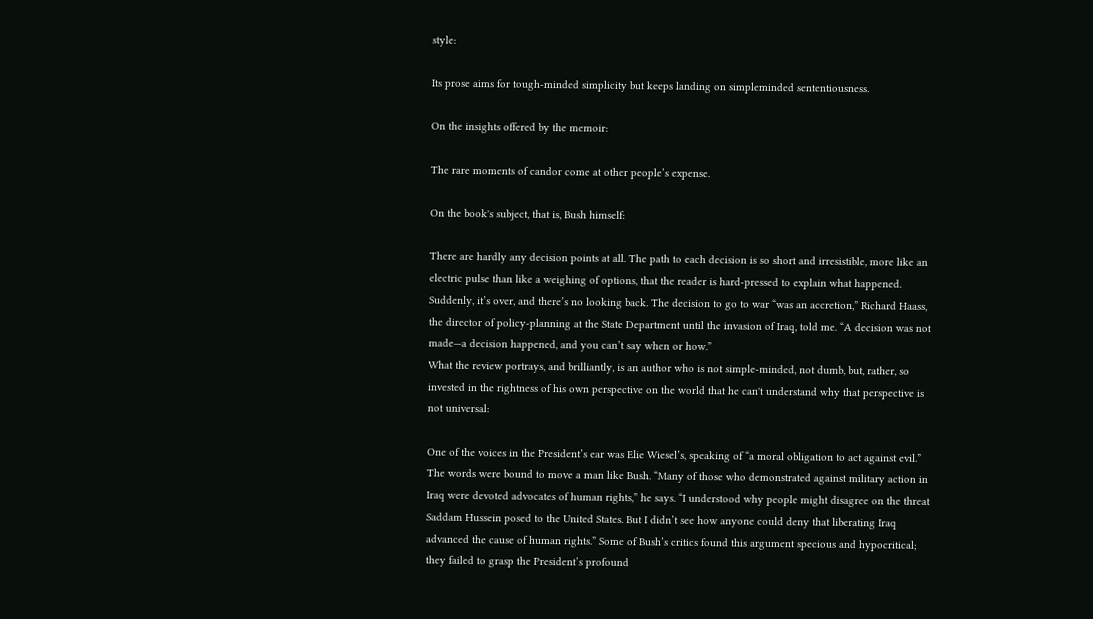style:

Its prose aims for tough-minded simplicity but keeps landing on simpleminded sententiousness.

On the insights offered by the memoir:

The rare moments of candor come at other people’s expense.

On the book's subject, that is, Bush himself:

There are hardly any decision points at all. The path to each decision is so short and irresistible, more like an electric pulse than like a weighing of options, that the reader is hard-pressed to explain what happened. Suddenly, it’s over, and there’s no looking back. The decision to go to war “was an accretion,” Richard Haass, the director of policy-planning at the State Department until the invasion of Iraq, told me. “A decision was not made—a decision happened, and you can’t say when or how.”
What the review portrays, and brilliantly, is an author who is not simple-minded, not dumb, but, rather, so invested in the rightness of his own perspective on the world that he can't understand why that perspective is not universal:

One of the voices in the President’s ear was Elie Wiesel’s, speaking of “a moral obligation to act against evil.” The words were bound to move a man like Bush. “Many of those who demonstrated against military action in Iraq were devoted advocates of human rights,” he says. “I understood why people might disagree on the threat Saddam Hussein posed to the United States. But I didn’t see how anyone could deny that liberating Iraq advanced the cause of human rights.” Some of Bush’s critics found this argument specious and hypocritical; they failed to grasp the President’s profound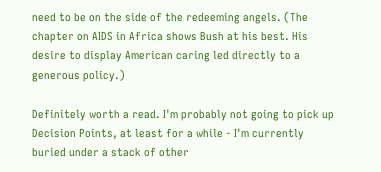need to be on the side of the redeeming angels. (The chapter on AIDS in Africa shows Bush at his best. His desire to display American caring led directly to a generous policy.)

Definitely worth a read. I'm probably not going to pick up Decision Points, at least for a while - I'm currently buried under a stack of other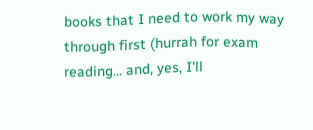books that I need to work my way through first (hurrah for exam reading... and, yes, I'll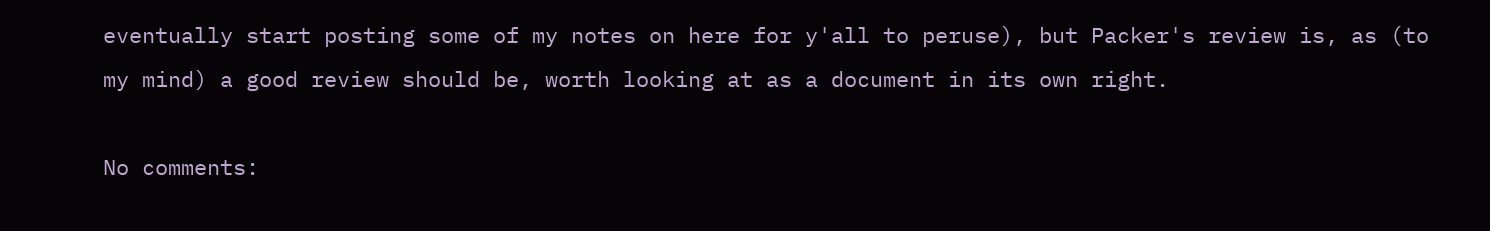eventually start posting some of my notes on here for y'all to peruse), but Packer's review is, as (to my mind) a good review should be, worth looking at as a document in its own right.

No comments: